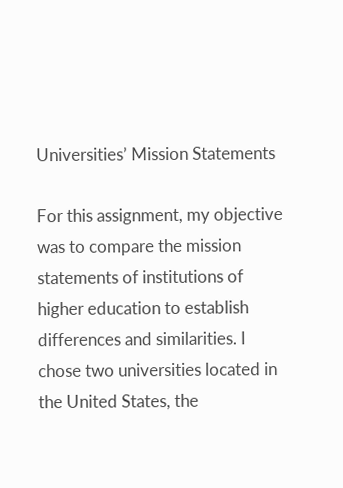Universities’ Mission Statements

For this assignment, my objective was to compare the mission statements of institutions of higher education to establish differences and similarities. I chose two universities located in the United States, the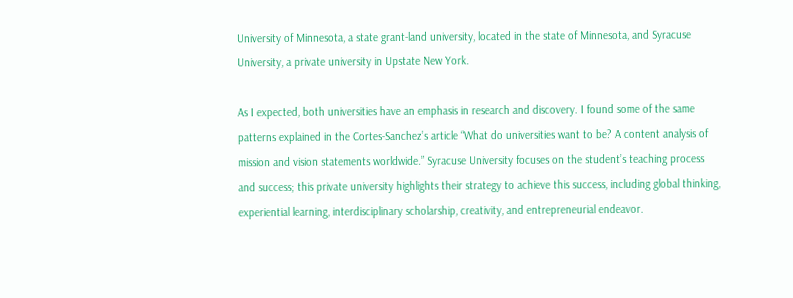University of Minnesota, a state grant-land university, located in the state of Minnesota, and Syracuse University, a private university in Upstate New York.

As I expected, both universities have an emphasis in research and discovery. I found some of the same patterns explained in the Cortes-Sanchez’s article “What do universities want to be? A content analysis of mission and vision statements worldwide.” Syracuse University focuses on the student’s teaching process and success; this private university highlights their strategy to achieve this success, including global thinking, experiential learning, interdisciplinary scholarship, creativity, and entrepreneurial endeavor.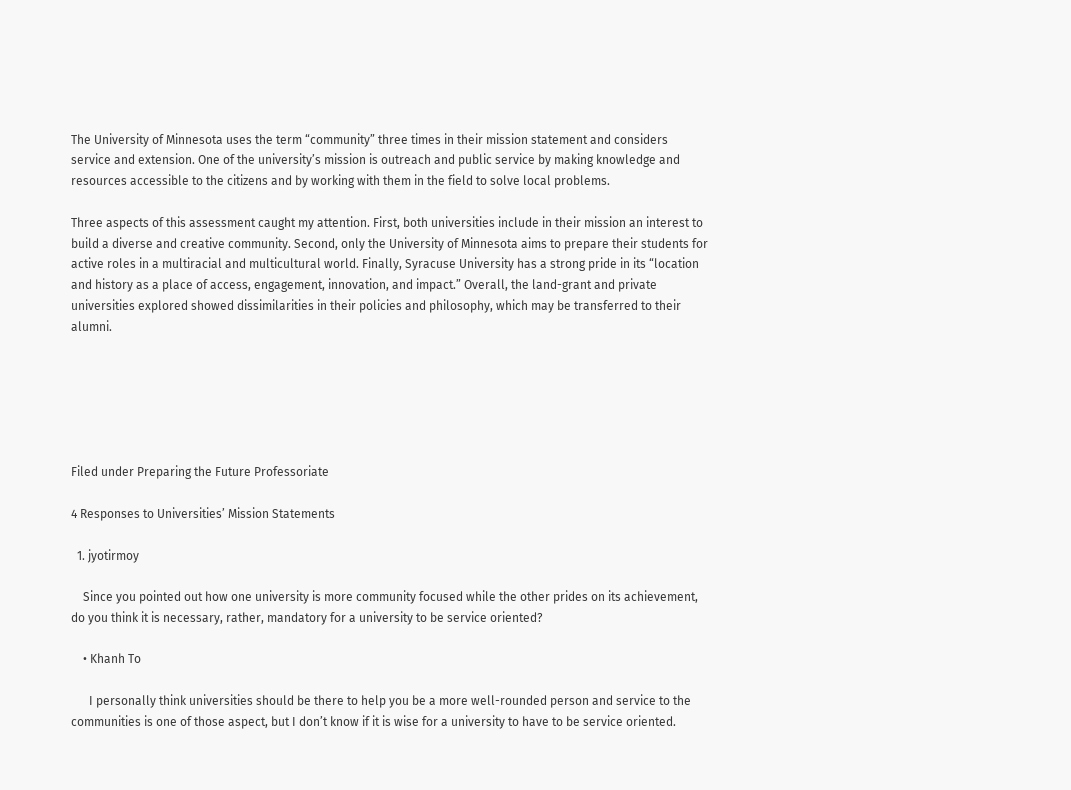The University of Minnesota uses the term “community” three times in their mission statement and considers service and extension. One of the university’s mission is outreach and public service by making knowledge and resources accessible to the citizens and by working with them in the field to solve local problems.

Three aspects of this assessment caught my attention. First, both universities include in their mission an interest to build a diverse and creative community. Second, only the University of Minnesota aims to prepare their students for active roles in a multiracial and multicultural world. Finally, Syracuse University has a strong pride in its “location and history as a place of access, engagement, innovation, and impact.” Overall, the land-grant and private universities explored showed dissimilarities in their policies and philosophy, which may be transferred to their alumni.






Filed under Preparing the Future Professoriate

4 Responses to Universities’ Mission Statements

  1. jyotirmoy

    Since you pointed out how one university is more community focused while the other prides on its achievement, do you think it is necessary, rather, mandatory for a university to be service oriented?

    • Khanh To

      I personally think universities should be there to help you be a more well-rounded person and service to the communities is one of those aspect, but I don’t know if it is wise for a university to have to be service oriented.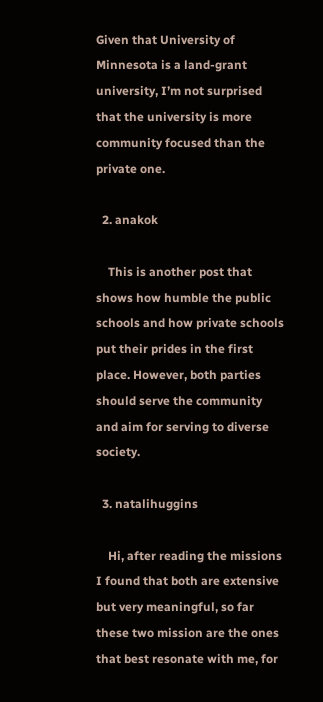Given that University of Minnesota is a land-grant university, I’m not surprised that the university is more community focused than the private one.

  2. anakok

    This is another post that shows how humble the public schools and how private schools put their prides in the first place. However, both parties should serve the community and aim for serving to diverse society.

  3. natalihuggins

    Hi, after reading the missions I found that both are extensive but very meaningful, so far these two mission are the ones that best resonate with me, for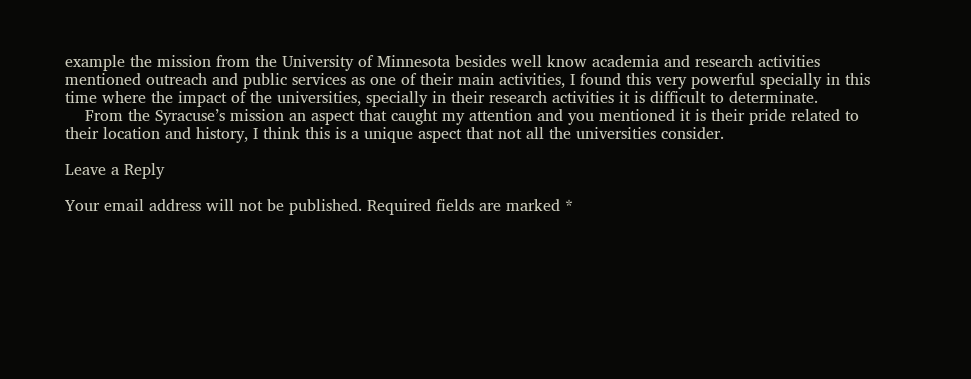example the mission from the University of Minnesota besides well know academia and research activities mentioned outreach and public services as one of their main activities, I found this very powerful specially in this time where the impact of the universities, specially in their research activities it is difficult to determinate.
    From the Syracuse’s mission an aspect that caught my attention and you mentioned it is their pride related to their location and history, I think this is a unique aspect that not all the universities consider.

Leave a Reply

Your email address will not be published. Required fields are marked *